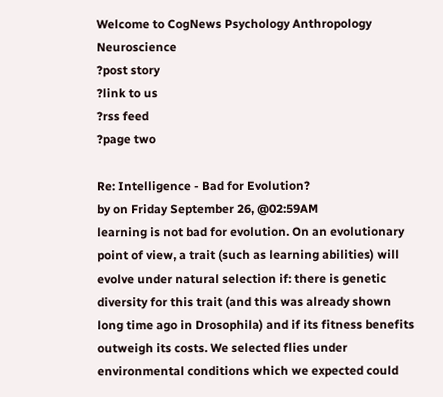Welcome to CogNews Psychology Anthropology Neuroscience
?post story
?link to us
?rss feed
?page two

Re: Intelligence - Bad for Evolution?
by on Friday September 26, @02:59AM
learning is not bad for evolution. On an evolutionary point of view, a trait (such as learning abilities) will evolve under natural selection if: there is genetic diversity for this trait (and this was already shown long time ago in Drosophila) and if its fitness benefits outweigh its costs. We selected flies under environmental conditions which we expected could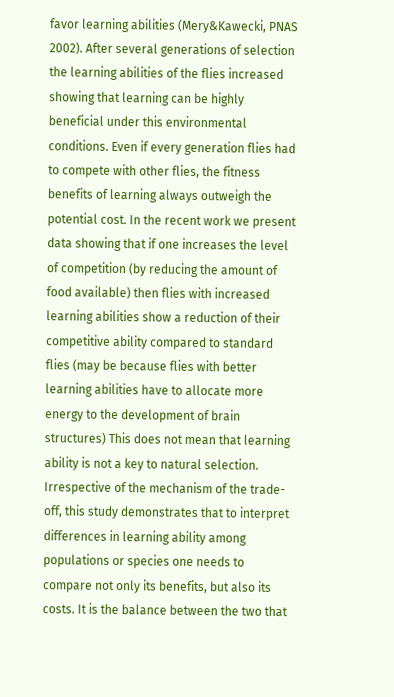favor learning abilities (Mery&Kawecki, PNAS 2002). After several generations of selection the learning abilities of the flies increased showing that learning can be highly beneficial under this environmental conditions. Even if every generation flies had to compete with other flies, the fitness benefits of learning always outweigh the potential cost. In the recent work we present data showing that if one increases the level of competition (by reducing the amount of food available) then flies with increased learning abilities show a reduction of their competitive ability compared to standard flies (may be because flies with better learning abilities have to allocate more energy to the development of brain structures) This does not mean that learning ability is not a key to natural selection. Irrespective of the mechanism of the trade-off, this study demonstrates that to interpret differences in learning ability among populations or species one needs to compare not only its benefits, but also its costs. It is the balance between the two that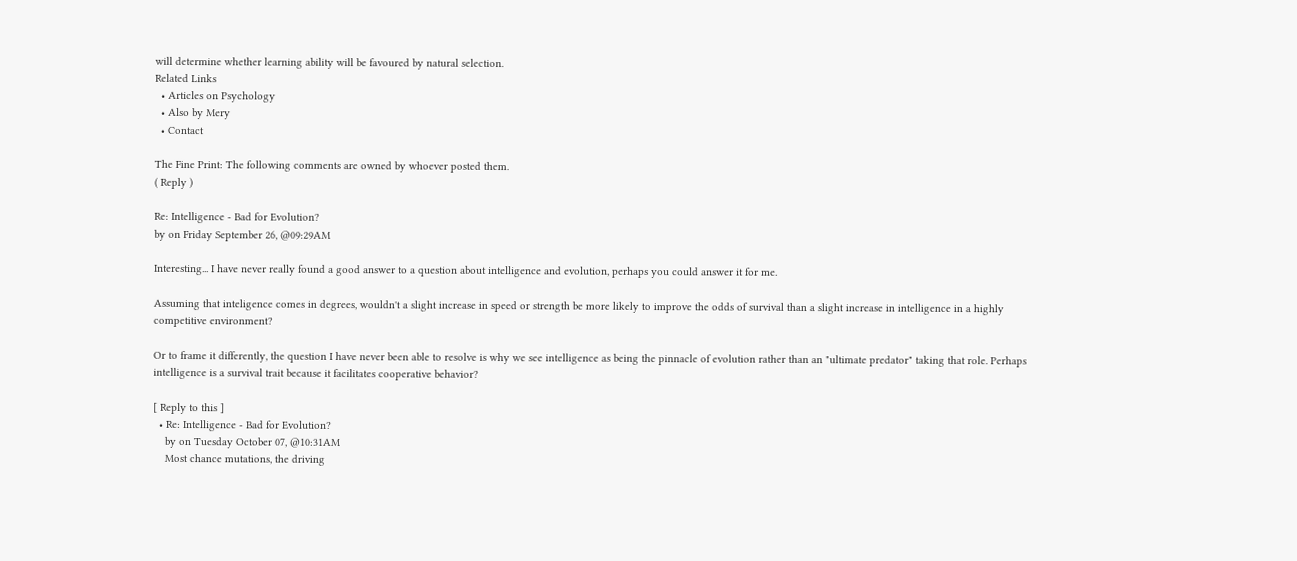will determine whether learning ability will be favoured by natural selection.
Related Links
  • Articles on Psychology
  • Also by Mery
  • Contact

The Fine Print: The following comments are owned by whoever posted them.
( Reply )

Re: Intelligence - Bad for Evolution?
by on Friday September 26, @09:29AM

Interesting... I have never really found a good answer to a question about intelligence and evolution, perhaps you could answer it for me.

Assuming that inteligence comes in degrees, wouldn't a slight increase in speed or strength be more likely to improve the odds of survival than a slight increase in intelligence in a highly competitive environment?

Or to frame it differently, the question I have never been able to resolve is why we see intelligence as being the pinnacle of evolution rather than an "ultimate predator" taking that role. Perhaps intelligence is a survival trait because it facilitates cooperative behavior?

[ Reply to this ]
  • Re: Intelligence - Bad for Evolution?
    by on Tuesday October 07, @10:31AM
    Most chance mutations, the driving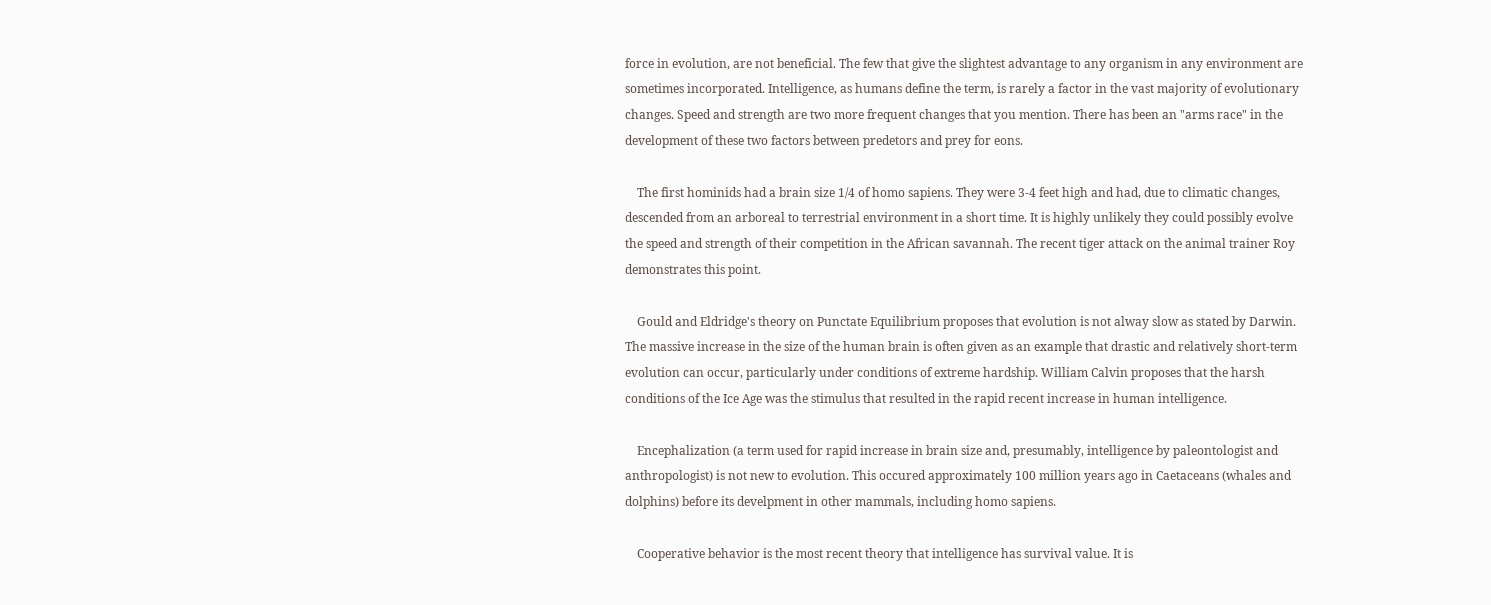force in evolution, are not beneficial. The few that give the slightest advantage to any organism in any environment are sometimes incorporated. Intelligence, as humans define the term, is rarely a factor in the vast majority of evolutionary changes. Speed and strength are two more frequent changes that you mention. There has been an "arms race" in the development of these two factors between predetors and prey for eons.

    The first hominids had a brain size 1/4 of homo sapiens. They were 3-4 feet high and had, due to climatic changes, descended from an arboreal to terrestrial environment in a short time. It is highly unlikely they could possibly evolve the speed and strength of their competition in the African savannah. The recent tiger attack on the animal trainer Roy demonstrates this point.

    Gould and Eldridge's theory on Punctate Equilibrium proposes that evolution is not alway slow as stated by Darwin. The massive increase in the size of the human brain is often given as an example that drastic and relatively short-term evolution can occur, particularly under conditions of extreme hardship. William Calvin proposes that the harsh conditions of the Ice Age was the stimulus that resulted in the rapid recent increase in human intelligence.

    Encephalization (a term used for rapid increase in brain size and, presumably, intelligence by paleontologist and anthropologist) is not new to evolution. This occured approximately 100 million years ago in Caetaceans (whales and dolphins) before its develpment in other mammals, including homo sapiens.

    Cooperative behavior is the most recent theory that intelligence has survival value. It is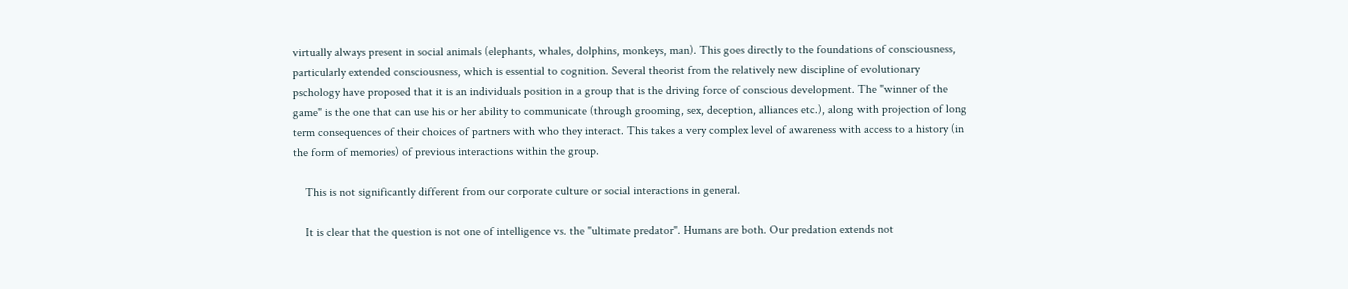virtually always present in social animals (elephants, whales, dolphins, monkeys, man). This goes directly to the foundations of consciousness, particularly extended consciousness, which is essential to cognition. Several theorist from the relatively new discipline of evolutionary pschology have proposed that it is an individuals position in a group that is the driving force of conscious development. The "winner of the game" is the one that can use his or her ability to communicate (through grooming, sex, deception, alliances etc.), along with projection of long term consequences of their choices of partners with who they interact. This takes a very complex level of awareness with access to a history (in the form of memories) of previous interactions within the group.

    This is not significantly different from our corporate culture or social interactions in general.

    It is clear that the question is not one of intelligence vs. the "ultimate predator". Humans are both. Our predation extends not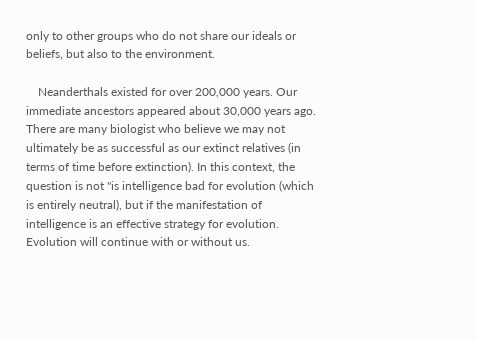only to other groups who do not share our ideals or beliefs, but also to the environment.

    Neanderthals existed for over 200,000 years. Our immediate ancestors appeared about 30,000 years ago. There are many biologist who believe we may not ultimately be as successful as our extinct relatives (in terms of time before extinction). In this context, the question is not "is intelligence bad for evolution (which is entirely neutral), but if the manifestation of intelligence is an effective strategy for evolution. Evolution will continue with or without us.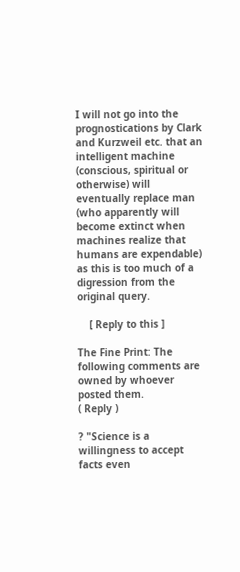I will not go into the prognostications by Clark and Kurzweil etc. that an intelligent machine (conscious, spiritual or otherwise) will eventually replace man (who apparently will become extinct when machines realize that humans are expendable) as this is too much of a digression from the original query.

    [ Reply to this ]

The Fine Print: The following comments are owned by whoever posted them.
( Reply )

? "Science is a willingness to accept facts even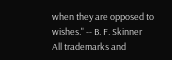when they are opposed to wishes." -- B. F. Skinner
All trademarks and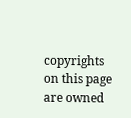copyrights on this page are owned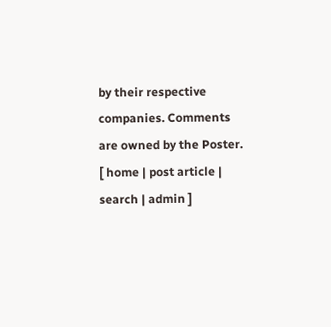by their respective companies. Comments are owned by the Poster.
[ home | post article | search | admin ]